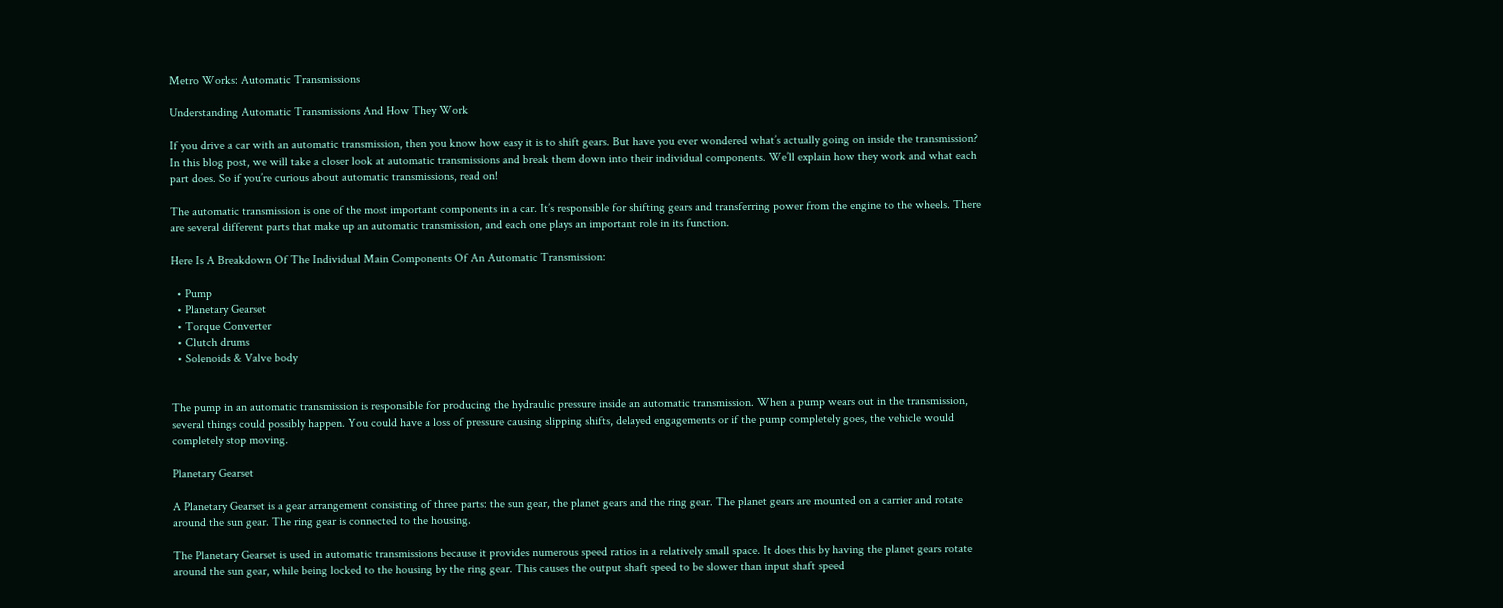Metro Works: Automatic Transmissions

Understanding Automatic Transmissions And How They Work

If you drive a car with an automatic transmission, then you know how easy it is to shift gears. But have you ever wondered what’s actually going on inside the transmission? In this blog post, we will take a closer look at automatic transmissions and break them down into their individual components. We’ll explain how they work and what each part does. So if you’re curious about automatic transmissions, read on!

The automatic transmission is one of the most important components in a car. It’s responsible for shifting gears and transferring power from the engine to the wheels. There are several different parts that make up an automatic transmission, and each one plays an important role in its function.

Here Is A Breakdown Of The Individual Main Components Of An Automatic Transmission:

  • Pump
  • Planetary Gearset
  • Torque Converter
  • Clutch drums
  • Solenoids & Valve body


The pump in an automatic transmission is responsible for producing the hydraulic pressure inside an automatic transmission. When a pump wears out in the transmission, several things could possibly happen. You could have a loss of pressure causing slipping shifts, delayed engagements or if the pump completely goes, the vehicle would completely stop moving.

Planetary Gearset

A Planetary Gearset is a gear arrangement consisting of three parts: the sun gear, the planet gears and the ring gear. The planet gears are mounted on a carrier and rotate around the sun gear. The ring gear is connected to the housing.

The Planetary Gearset is used in automatic transmissions because it provides numerous speed ratios in a relatively small space. It does this by having the planet gears rotate around the sun gear, while being locked to the housing by the ring gear. This causes the output shaft speed to be slower than input shaft speed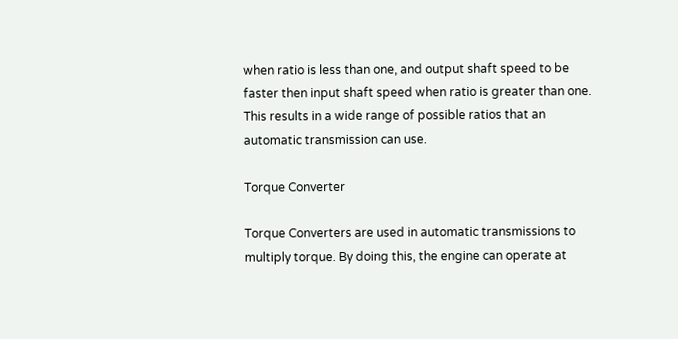when ratio is less than one, and output shaft speed to be faster then input shaft speed when ratio is greater than one. This results in a wide range of possible ratios that an automatic transmission can use.

Torque Converter

Torque Converters are used in automatic transmissions to multiply torque. By doing this, the engine can operate at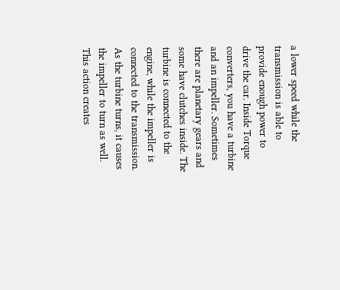a lower speed while the transmission is able to provide enough power to drive the car. Inside Torque converters, you have a turbine and an impeller. Sometimes there are planetary gears and some have clutches inside. The turbine is connected to the engine, while the impeller is connected to the transmission. As the turbine turns, it causes the impeller to turn as well. This action creates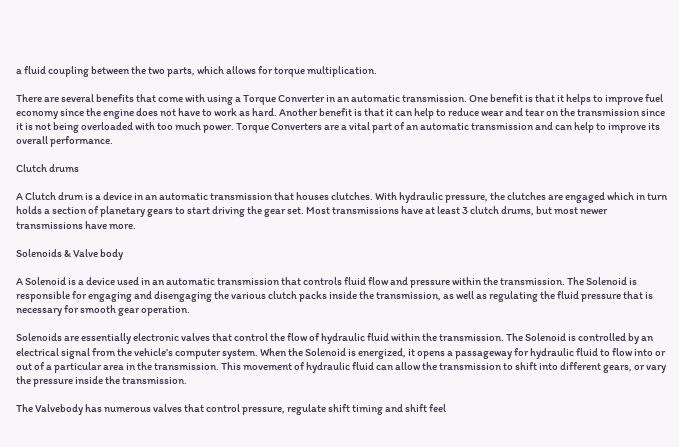a fluid coupling between the two parts, which allows for torque multiplication.

There are several benefits that come with using a Torque Converter in an automatic transmission. One benefit is that it helps to improve fuel economy since the engine does not have to work as hard. Another benefit is that it can help to reduce wear and tear on the transmission since it is not being overloaded with too much power. Torque Converters are a vital part of an automatic transmission and can help to improve its overall performance.

Clutch drums

A Clutch drum is a device in an automatic transmission that houses clutches. With hydraulic pressure, the clutches are engaged which in turn holds a section of planetary gears to start driving the gear set. Most transmissions have at least 3 clutch drums, but most newer transmissions have more.

Solenoids & Valve body

A Solenoid is a device used in an automatic transmission that controls fluid flow and pressure within the transmission. The Solenoid is responsible for engaging and disengaging the various clutch packs inside the transmission, as well as regulating the fluid pressure that is necessary for smooth gear operation.

Solenoids are essentially electronic valves that control the flow of hydraulic fluid within the transmission. The Solenoid is controlled by an electrical signal from the vehicle’s computer system. When the Solenoid is energized, it opens a passageway for hydraulic fluid to flow into or out of a particular area in the transmission. This movement of hydraulic fluid can allow the transmission to shift into different gears, or vary the pressure inside the transmission.

The Valvebody has numerous valves that control pressure, regulate shift timing and shift feel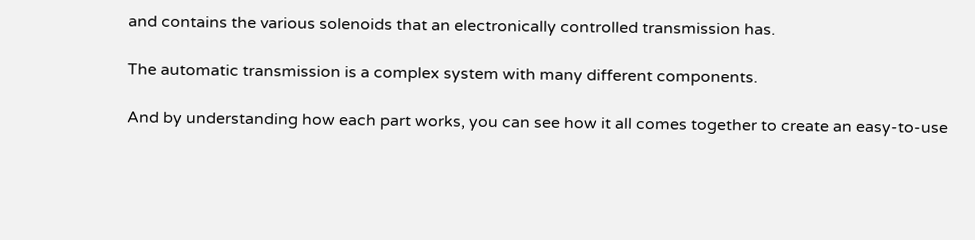and contains the various solenoids that an electronically controlled transmission has.

The automatic transmission is a complex system with many different components.

And by understanding how each part works, you can see how it all comes together to create an easy-to-use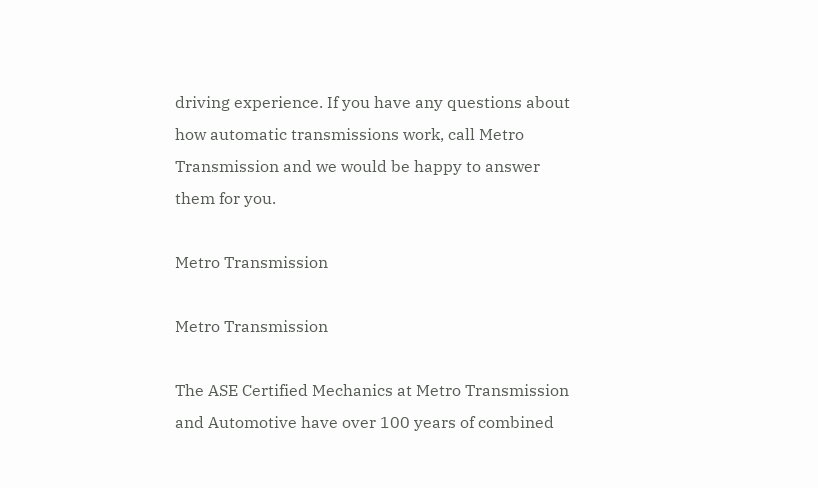driving experience. If you have any questions about how automatic transmissions work, call Metro Transmission and we would be happy to answer them for you.

Metro Transmission

Metro Transmission

The ASE Certified Mechanics at Metro Transmission and Automotive have over 100 years of combined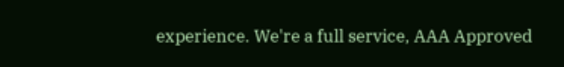experience. We're a full service, AAA Approved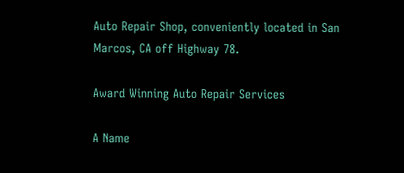Auto Repair Shop, conveniently located in San Marcos, CA off Highway 78.

Award Winning Auto Repair Services

A Name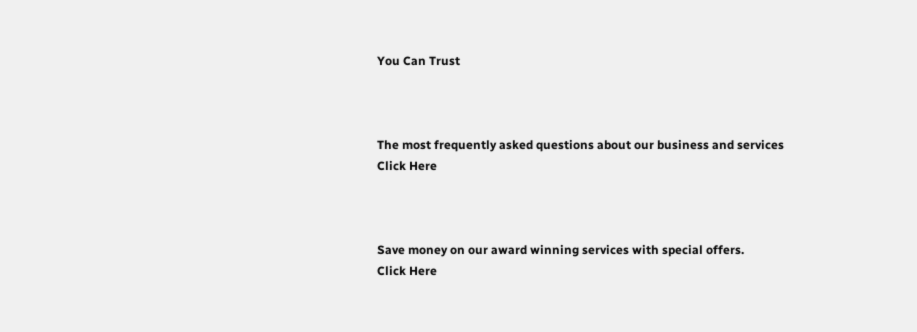You Can Trust



The most frequently asked questions about our business and services
Click Here



Save money on our award winning services with special offers.
Click Here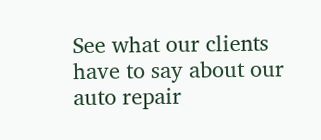See what our clients have to say about our auto repair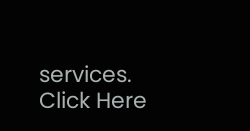services.
Click Here